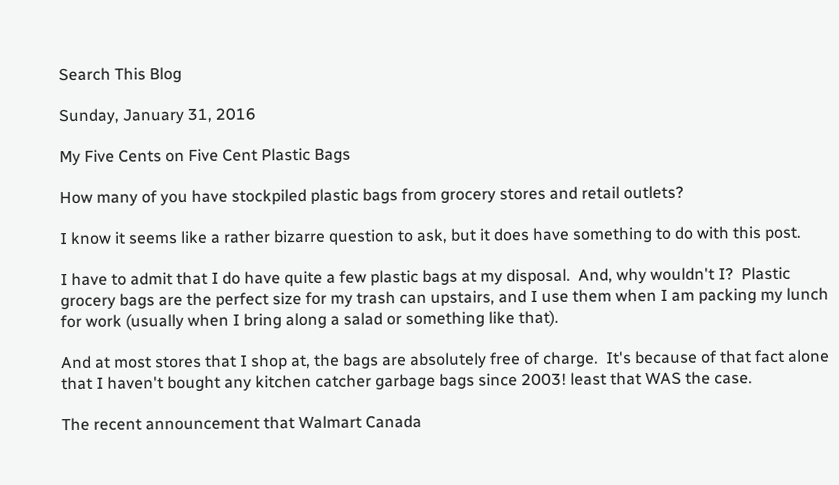Search This Blog

Sunday, January 31, 2016

My Five Cents on Five Cent Plastic Bags

How many of you have stockpiled plastic bags from grocery stores and retail outlets?

I know it seems like a rather bizarre question to ask, but it does have something to do with this post.

I have to admit that I do have quite a few plastic bags at my disposal.  And, why wouldn't I?  Plastic grocery bags are the perfect size for my trash can upstairs, and I use them when I am packing my lunch for work (usually when I bring along a salad or something like that).

And at most stores that I shop at, the bags are absolutely free of charge.  It's because of that fact alone that I haven't bought any kitchen catcher garbage bags since 2003! least that WAS the case.

The recent announcement that Walmart Canada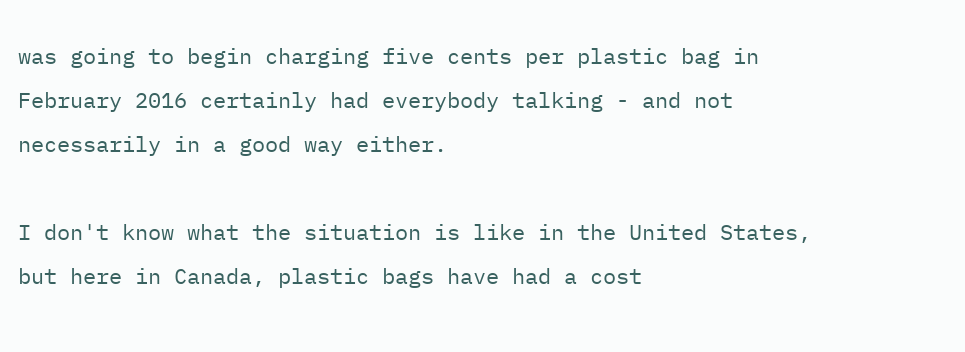was going to begin charging five cents per plastic bag in February 2016 certainly had everybody talking - and not necessarily in a good way either.

I don't know what the situation is like in the United States, but here in Canada, plastic bags have had a cost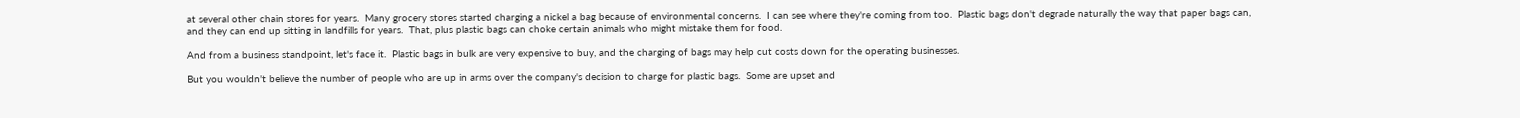at several other chain stores for years.  Many grocery stores started charging a nickel a bag because of environmental concerns.  I can see where they're coming from too.  Plastic bags don't degrade naturally the way that paper bags can, and they can end up sitting in landfills for years.  That, plus plastic bags can choke certain animals who might mistake them for food.

And from a business standpoint, let's face it.  Plastic bags in bulk are very expensive to buy, and the charging of bags may help cut costs down for the operating businesses.

But you wouldn't believe the number of people who are up in arms over the company's decision to charge for plastic bags.  Some are upset and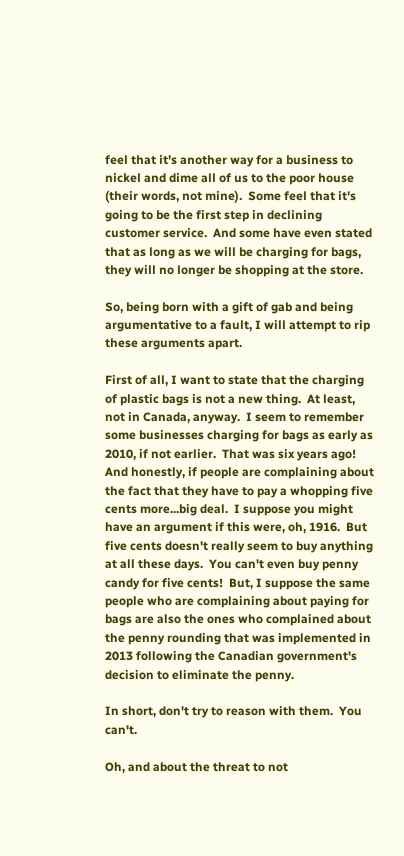feel that it's another way for a business to nickel and dime all of us to the poor house (their words, not mine).  Some feel that it's going to be the first step in declining customer service.  And some have even stated that as long as we will be charging for bags, they will no longer be shopping at the store.

So, being born with a gift of gab and being argumentative to a fault, I will attempt to rip these arguments apart.

First of all, I want to state that the charging of plastic bags is not a new thing.  At least, not in Canada, anyway.  I seem to remember some businesses charging for bags as early as 2010, if not earlier.  That was six years ago!  And honestly, if people are complaining about the fact that they have to pay a whopping five cents more...big deal.  I suppose you might have an argument if this were, oh, 1916.  But five cents doesn't really seem to buy anything at all these days.  You can't even buy penny candy for five cents!  But, I suppose the same people who are complaining about paying for bags are also the ones who complained about the penny rounding that was implemented in 2013 following the Canadian government's decision to eliminate the penny.

In short, don't try to reason with them.  You can't.

Oh, and about the threat to not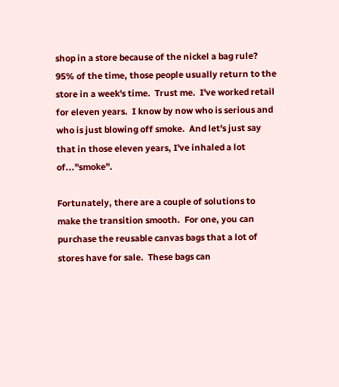shop in a store because of the nickel a bag rule?  95% of the time, those people usually return to the store in a week's time.  Trust me.  I've worked retail for eleven years.  I know by now who is serious and who is just blowing off smoke.  And let's just say that in those eleven years, I've inhaled a lot of..."smoke".

Fortunately, there are a couple of solutions to make the transition smooth.  For one, you can purchase the reusable canvas bags that a lot of stores have for sale.  These bags can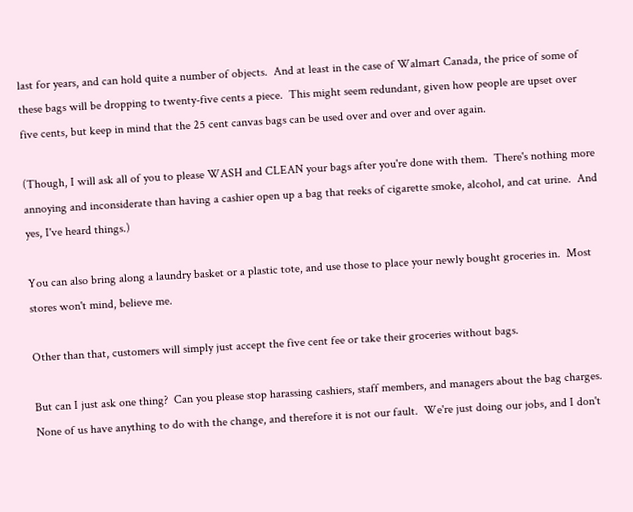last for years, and can hold quite a number of objects.  And at least in the case of Walmart Canada, the price of some of these bags will be dropping to twenty-five cents a piece.  This might seem redundant, given how people are upset over five cents, but keep in mind that the 25 cent canvas bags can be used over and over and over again.

(Though, I will ask all of you to please WASH and CLEAN your bags after you're done with them.  There's nothing more annoying and inconsiderate than having a cashier open up a bag that reeks of cigarette smoke, alcohol, and cat urine.  And yes, I've heard things.)

You can also bring along a laundry basket or a plastic tote, and use those to place your newly bought groceries in.  Most stores won't mind, believe me.

Other than that, customers will simply just accept the five cent fee or take their groceries without bags.

But can I just ask one thing?  Can you please stop harassing cashiers, staff members, and managers about the bag charges.  None of us have anything to do with the change, and therefore it is not our fault.  We're just doing our jobs, and I don't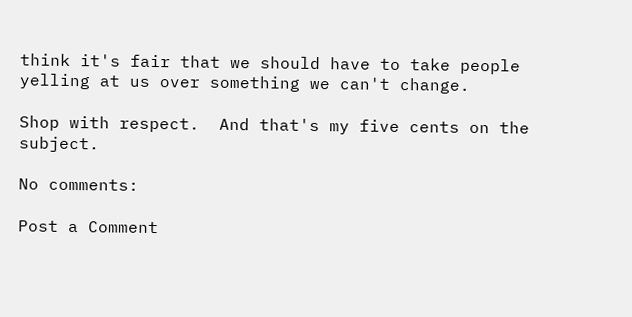think it's fair that we should have to take people yelling at us over something we can't change.

Shop with respect.  And that's my five cents on the subject.

No comments:

Post a Comment